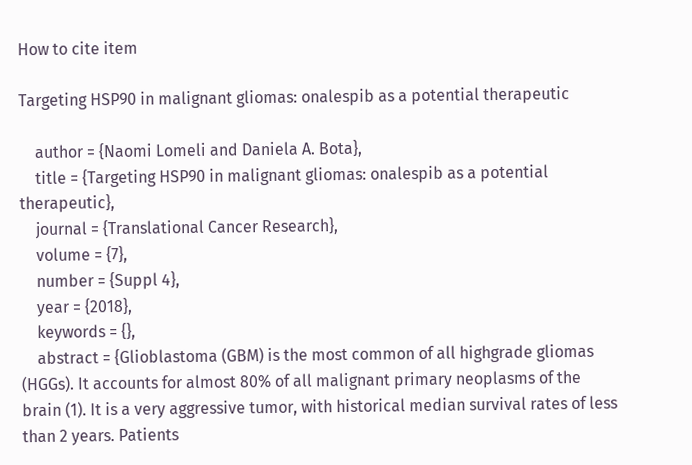How to cite item

Targeting HSP90 in malignant gliomas: onalespib as a potential therapeutic

    author = {Naomi Lomeli and Daniela A. Bota},
    title = {Targeting HSP90 in malignant gliomas: onalespib as a potential therapeutic},
    journal = {Translational Cancer Research},
    volume = {7},
    number = {Suppl 4},
    year = {2018},
    keywords = {},
    abstract = {Glioblastoma (GBM) is the most common of all highgrade gliomas (HGGs). It accounts for almost 80% of all malignant primary neoplasms of the brain (1). It is a very aggressive tumor, with historical median survival rates of less than 2 years. Patients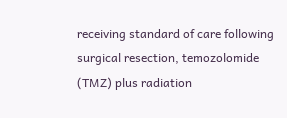receiving standard of care following surgical resection, temozolomide (TMZ) plus radiation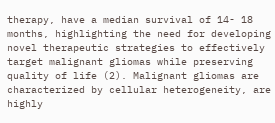therapy, have a median survival of 14- 18 months, highlighting the need for developing novel therapeutic strategies to effectively target malignant gliomas while preserving quality of life (2). Malignant gliomas are characterized by cellular heterogeneity, are highly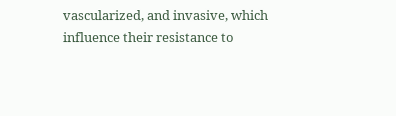vascularized, and invasive, which influence their resistance to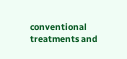conventional treatments and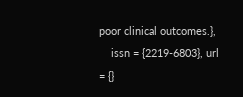poor clinical outcomes.},
    issn = {2219-6803}, url = {}